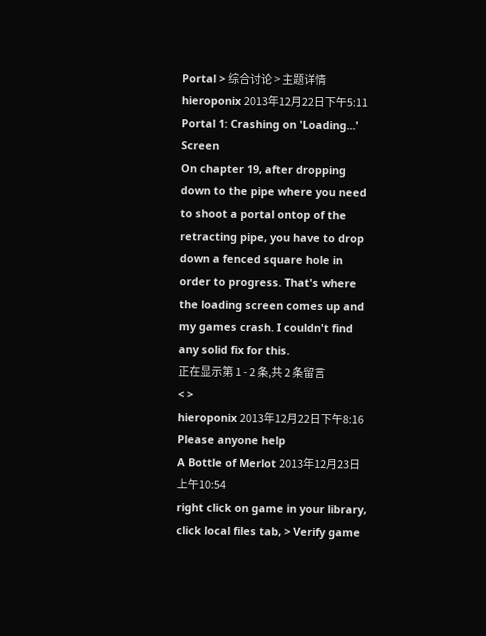Portal > 综合讨论 > 主题详情
hieroponix 2013年12月22日下午5:11
Portal 1: Crashing on 'Loading...' Screen
On chapter 19, after dropping down to the pipe where you need to shoot a portal ontop of the retracting pipe, you have to drop down a fenced square hole in order to progress. That's where the loading screen comes up and my games crash. I couldn't find any solid fix for this.
正在显示第 1 - 2 条,共 2 条留言
< >
hieroponix 2013年12月22日下午8:16
Please anyone help
A Bottle of Merlot 2013年12月23日上午10:54
right click on game in your library, click local files tab, > Verify game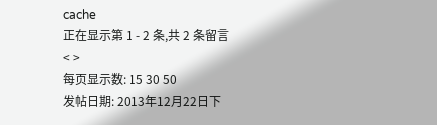cache
正在显示第 1 - 2 条,共 2 条留言
< >
每页显示数: 15 30 50
发帖日期: 2013年12月22日下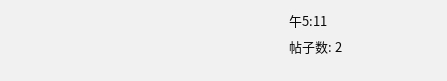午5:11
帖子数: 2